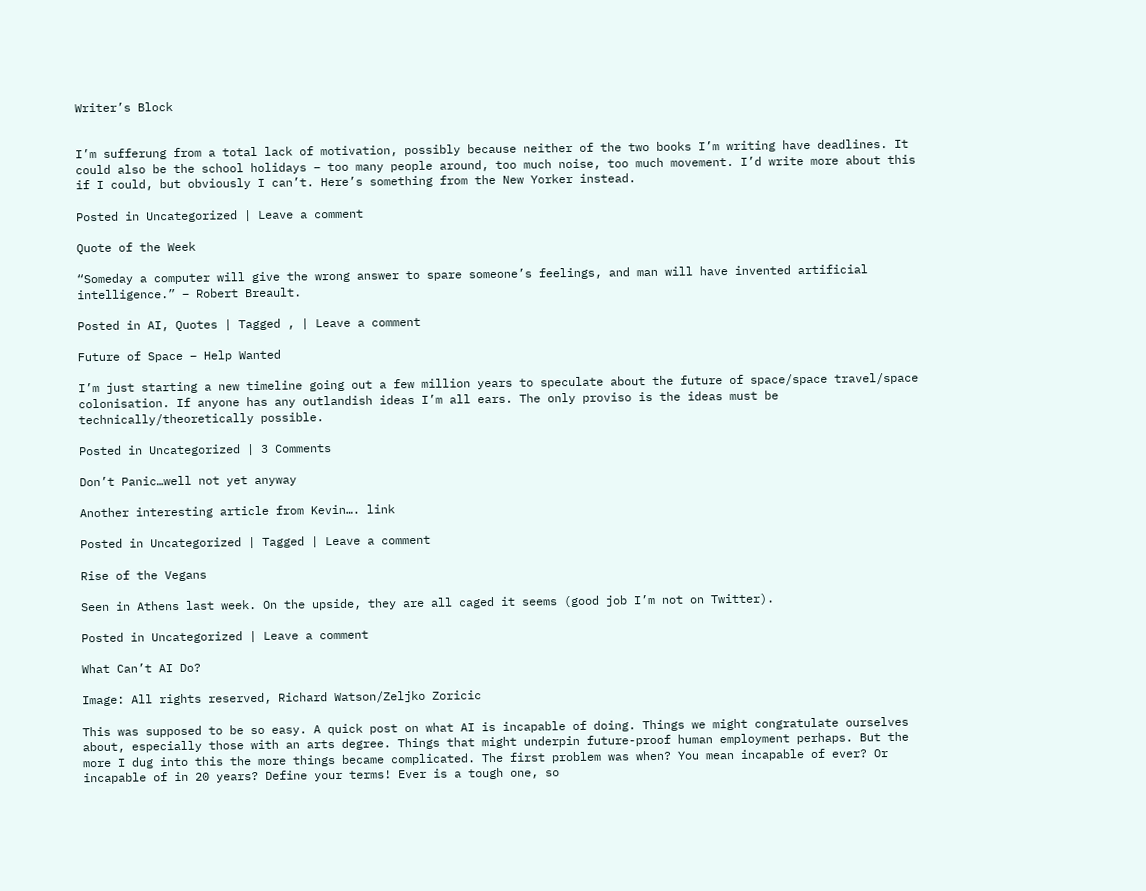Writer’s Block


I’m sufferung from a total lack of motivation, possibly because neither of the two books I’m writing have deadlines. It could also be the school holidays – too many people around, too much noise, too much movement. I’d write more about this if I could, but obviously I can’t. Here’s something from the New Yorker instead.

Posted in Uncategorized | Leave a comment

Quote of the Week

“Someday a computer will give the wrong answer to spare someone’s feelings, and man will have invented artificial intelligence.” – Robert Breault.

Posted in AI, Quotes | Tagged , | Leave a comment

Future of Space – Help Wanted

I’m just starting a new timeline going out a few million years to speculate about the future of space/space travel/space colonisation. If anyone has any outlandish ideas I’m all ears. The only proviso is the ideas must be technically/theoretically possible.

Posted in Uncategorized | 3 Comments

Don’t Panic…well not yet anyway

Another interesting article from Kevin…. link

Posted in Uncategorized | Tagged | Leave a comment

Rise of the Vegans

Seen in Athens last week. On the upside, they are all caged it seems (good job I’m not on Twitter).

Posted in Uncategorized | Leave a comment

What Can’t AI Do?

Image: All rights reserved, Richard Watson/Zeljko Zoricic

This was supposed to be so easy. A quick post on what AI is incapable of doing. Things we might congratulate ourselves about, especially those with an arts degree. Things that might underpin future-proof human employment perhaps. But the more I dug into this the more things became complicated. The first problem was when? You mean incapable of ever? Or incapable of in 20 years? Define your terms! Ever is a tough one, so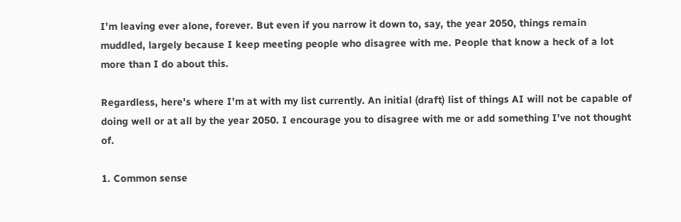I’m leaving ever alone, forever. But even if you narrow it down to, say, the year 2050, things remain muddled, largely because I keep meeting people who disagree with me. People that know a heck of a lot more than I do about this.

Regardless, here’s where I’m at with my list currently. An initial (draft) list of things AI will not be capable of doing well or at all by the year 2050. I encourage you to disagree with me or add something I’ve not thought of.

1. Common sense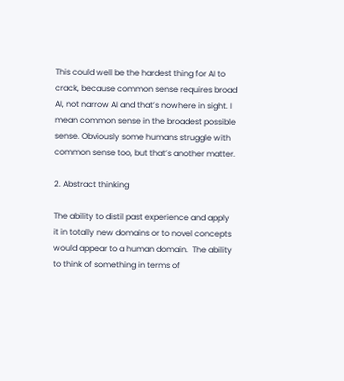This could well be the hardest thing for AI to crack, because common sense requires broad AI, not narrow AI and that’s nowhere in sight. I mean common sense in the broadest possible sense. Obviously some humans struggle with common sense too, but that’s another matter.

2. Abstract thinking

The ability to distil past experience and apply it in totally new domains or to novel concepts would appear to a human domain.  The ability to think of something in terms of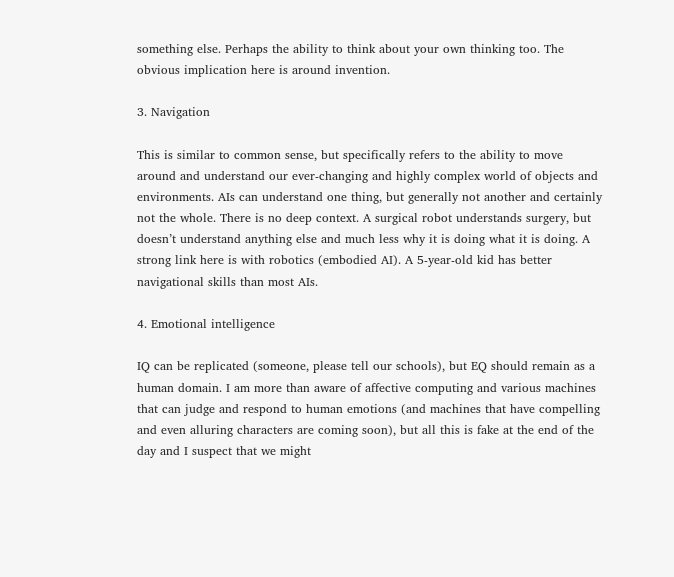something else. Perhaps the ability to think about your own thinking too. The obvious implication here is around invention.

3. Navigation

This is similar to common sense, but specifically refers to the ability to move around and understand our ever-changing and highly complex world of objects and environments. AIs can understand one thing, but generally not another and certainly not the whole. There is no deep context. A surgical robot understands surgery, but doesn’t understand anything else and much less why it is doing what it is doing. A strong link here is with robotics (embodied AI). A 5-year-old kid has better navigational skills than most AIs.

4. Emotional intelligence

IQ can be replicated (someone, please tell our schools), but EQ should remain as a human domain. I am more than aware of affective computing and various machines that can judge and respond to human emotions (and machines that have compelling and even alluring characters are coming soon), but all this is fake at the end of the day and I suspect that we might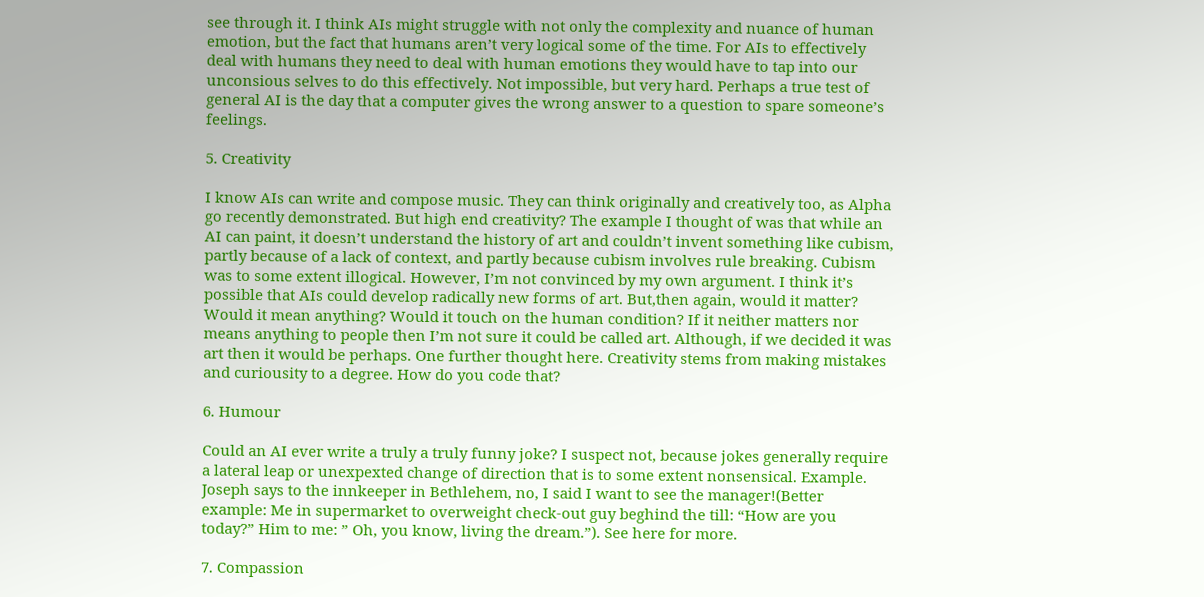see through it. I think AIs might struggle with not only the complexity and nuance of human emotion, but the fact that humans aren’t very logical some of the time. For AIs to effectively deal with humans they need to deal with human emotions they would have to tap into our unconsious selves to do this effectively. Not impossible, but very hard. Perhaps a true test of general AI is the day that a computer gives the wrong answer to a question to spare someone’s feelings.

5. Creativity

I know AIs can write and compose music. They can think originally and creatively too, as Alpha go recently demonstrated. But high end creativity? The example I thought of was that while an AI can paint, it doesn’t understand the history of art and couldn’t invent something like cubism, partly because of a lack of context, and partly because cubism involves rule breaking. Cubism was to some extent illogical. However, I’m not convinced by my own argument. I think it’s possible that AIs could develop radically new forms of art. But,then again, would it matter? Would it mean anything? Would it touch on the human condition? If it neither matters nor means anything to people then I’m not sure it could be called art. Although, if we decided it was art then it would be perhaps. One further thought here. Creativity stems from making mistakes and curiousity to a degree. How do you code that?

6. Humour

Could an AI ever write a truly a truly funny joke? I suspect not, because jokes generally require a lateral leap or unexpexted change of direction that is to some extent nonsensical. Example. Joseph says to the innkeeper in Bethlehem, no, I said I want to see the manager!(Better example: Me in supermarket to overweight check-out guy beghind the till: “How are you today?” Him to me: ” Oh, you know, living the dream.”). See here for more.

7. Compassion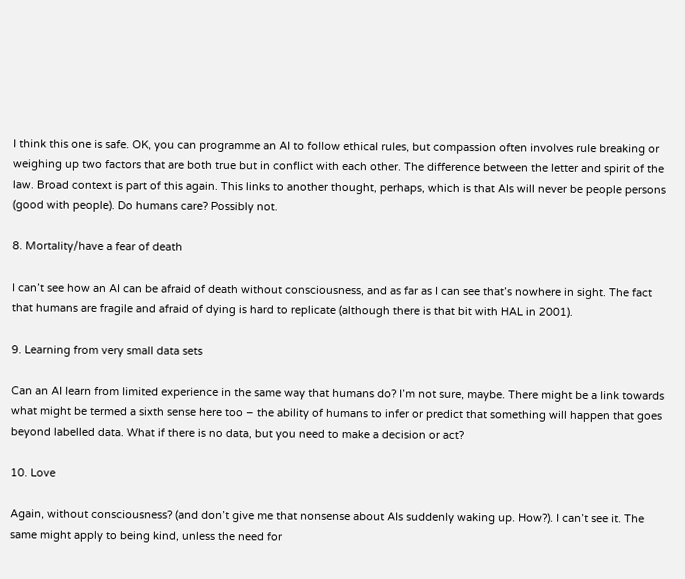I think this one is safe. OK, you can programme an AI to follow ethical rules, but compassion often involves rule breaking or weighing up two factors that are both true but in conflict with each other. The difference between the letter and spirit of the law. Broad context is part of this again. This links to another thought, perhaps, which is that AIs will never be people persons (good with people). Do humans care? Possibly not.

8. Mortality/have a fear of death

I can’t see how an AI can be afraid of death without consciousness, and as far as I can see that’s nowhere in sight. The fact that humans are fragile and afraid of dying is hard to replicate (although there is that bit with HAL in 2001).

9. Learning from very small data sets

Can an AI learn from limited experience in the same way that humans do? I’m not sure, maybe. There might be a link towards what might be termed a sixth sense here too – the ability of humans to infer or predict that something will happen that goes beyond labelled data. What if there is no data, but you need to make a decision or act?

10. Love

Again, without consciousness? (and don’t give me that nonsense about AIs suddenly waking up. How?). I can’t see it. The same might apply to being kind, unless the need for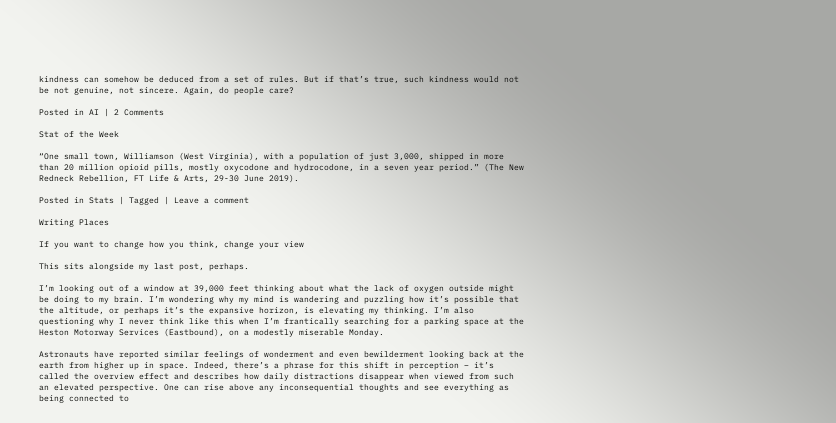kindness can somehow be deduced from a set of rules. But if that’s true, such kindness would not be not genuine, not sincere. Again, do people care?

Posted in AI | 2 Comments

Stat of the Week

“One small town, Williamson (West Virginia), with a population of just 3,000, shipped in more than 20 million opioid pills, mostly oxycodone and hydrocodone, in a seven year period.” (The New Redneck Rebellion, FT Life & Arts, 29-30 June 2019).

Posted in Stats | Tagged | Leave a comment

Writing Places

If you want to change how you think, change your view

This sits alongside my last post, perhaps.

I’m looking out of a window at 39,000 feet thinking about what the lack of oxygen outside might be doing to my brain. I’m wondering why my mind is wandering and puzzling how it’s possible that the altitude, or perhaps it’s the expansive horizon, is elevating my thinking. I’m also questioning why I never think like this when I’m frantically searching for a parking space at the Heston Motorway Services (Eastbound), on a modestly miserable Monday.

Astronauts have reported similar feelings of wonderment and even bewilderment looking back at the earth from higher up in space. Indeed, there’s a phrase for this shift in perception – it’s called the overview effect and describes how daily distractions disappear when viewed from such an elevated perspective. One can rise above any inconsequential thoughts and see everything as being connected to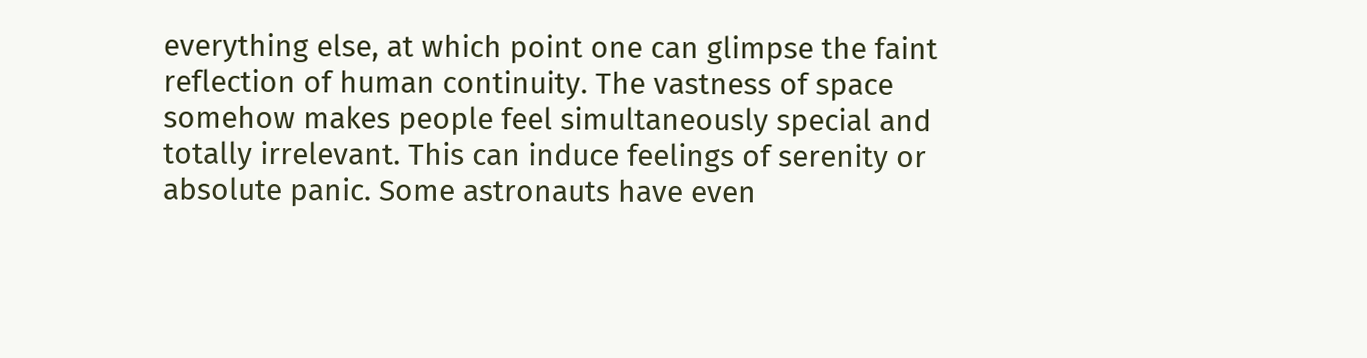everything else, at which point one can glimpse the faint reflection of human continuity. The vastness of space somehow makes people feel simultaneously special and totally irrelevant. This can induce feelings of serenity or absolute panic. Some astronauts have even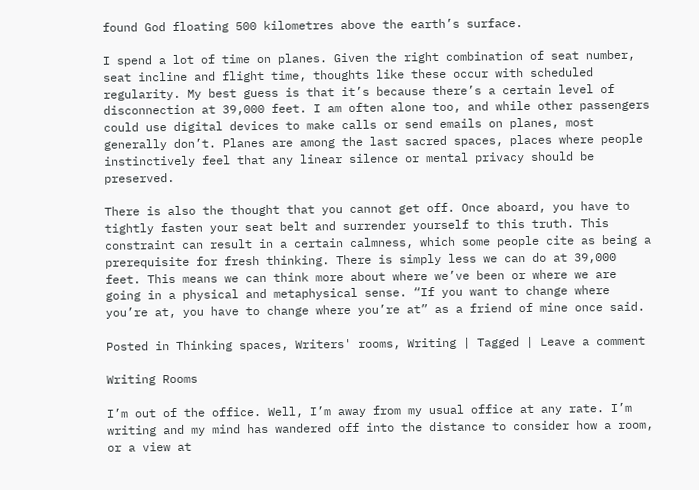found God floating 500 kilometres above the earth’s surface.

I spend a lot of time on planes. Given the right combination of seat number, seat incline and flight time, thoughts like these occur with scheduled regularity. My best guess is that it’s because there’s a certain level of disconnection at 39,000 feet. I am often alone too, and while other passengers could use digital devices to make calls or send emails on planes, most generally don’t. Planes are among the last sacred spaces, places where people instinctively feel that any linear silence or mental privacy should be preserved.

There is also the thought that you cannot get off. Once aboard, you have to tightly fasten your seat belt and surrender yourself to this truth. This constraint can result in a certain calmness, which some people cite as being a prerequisite for fresh thinking. There is simply less we can do at 39,000 feet. This means we can think more about where we’ve been or where we are going in a physical and metaphysical sense. “If you want to change where you’re at, you have to change where you’re at” as a friend of mine once said.

Posted in Thinking spaces, Writers' rooms, Writing | Tagged | Leave a comment

Writing Rooms

I’m out of the office. Well, I’m away from my usual office at any rate. I’m writing and my mind has wandered off into the distance to consider how a room, or a view at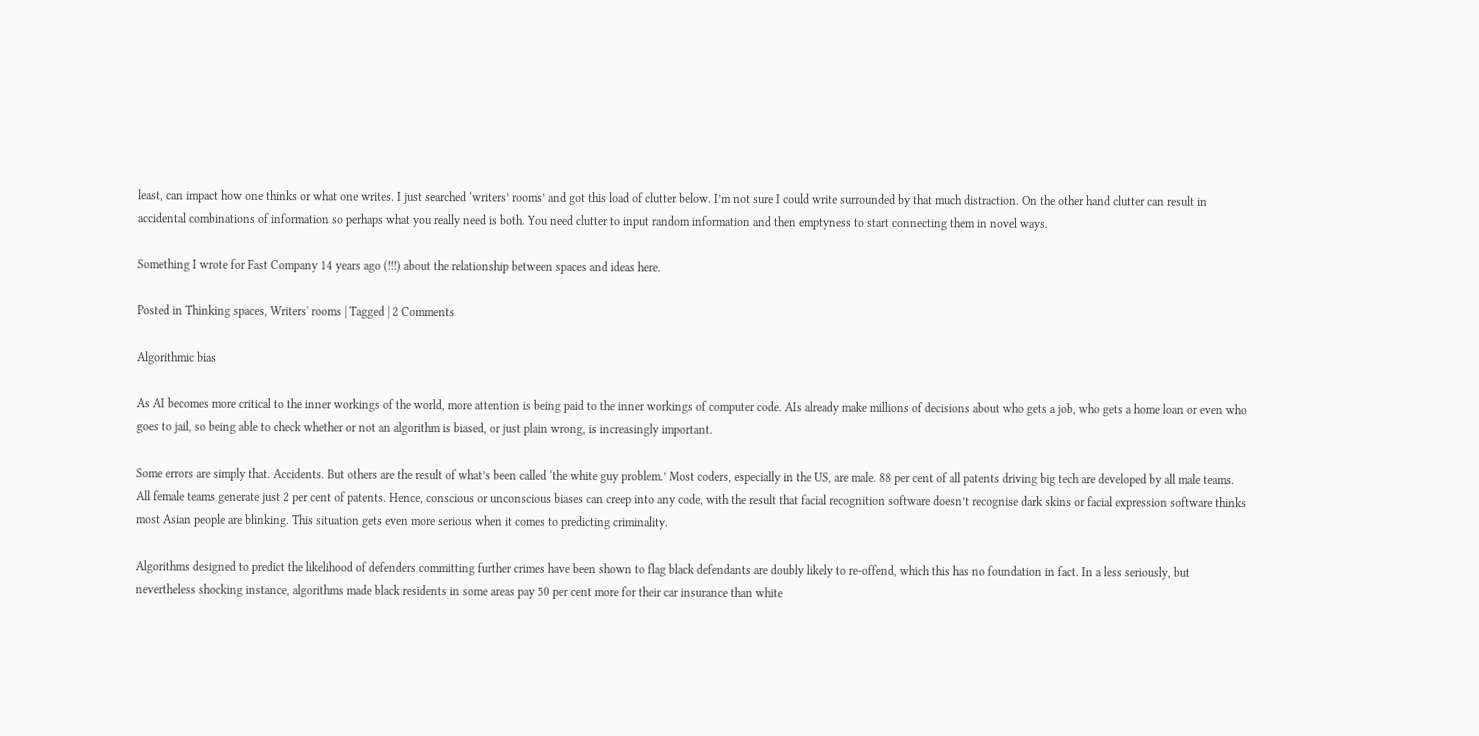least, can impact how one thinks or what one writes. I just searched ‘writers’ rooms’ and got this load of clutter below. I’m not sure I could write surrounded by that much distraction. On the other hand clutter can result in accidental combinations of information so perhaps what you really need is both. You need clutter to input random information and then emptyness to start connecting them in novel ways.

Something I wrote for Fast Company 14 years ago (!!!) about the relationship between spaces and ideas here.

Posted in Thinking spaces, Writers' rooms | Tagged | 2 Comments

Algorithmic bias

As AI becomes more critical to the inner workings of the world, more attention is being paid to the inner workings of computer code. AIs already make millions of decisions about who gets a job, who gets a home loan or even who goes to jail, so being able to check whether or not an algorithm is biased, or just plain wrong, is increasingly important.

Some errors are simply that. Accidents. But others are the result of what’s been called ‘the white guy problem.’ Most coders, especially in the US, are male. 88 per cent of all patents driving big tech are developed by all male teams. All female teams generate just 2 per cent of patents. Hence, conscious or unconscious biases can creep into any code, with the result that facial recognition software doesn’t recognise dark skins or facial expression software thinks most Asian people are blinking. This situation gets even more serious when it comes to predicting criminality.

Algorithms designed to predict the likelihood of defenders committing further crimes have been shown to flag black defendants are doubly likely to re-offend, which this has no foundation in fact. In a less seriously, but nevertheless shocking instance, algorithms made black residents in some areas pay 50 per cent more for their car insurance than white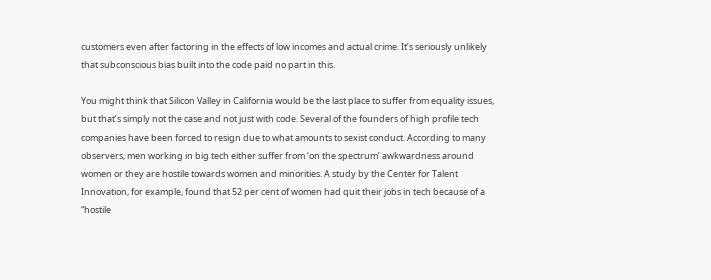customers even after factoring in the effects of low incomes and actual crime. It’s seriously unlikely that subconscious bias built into the code paid no part in this.

You might think that Silicon Valley in California would be the last place to suffer from equality issues, but that’s simply not the case and not just with code. Several of the founders of high profile tech companies have been forced to resign due to what amounts to sexist conduct. According to many observers, men working in big tech either suffer from ‘on the spectrum’ awkwardness around women or they are hostile towards women and minorities. A study by the Center for Talent Innovation, for example, found that 52 per cent of women had quit their jobs in tech because of a “hostile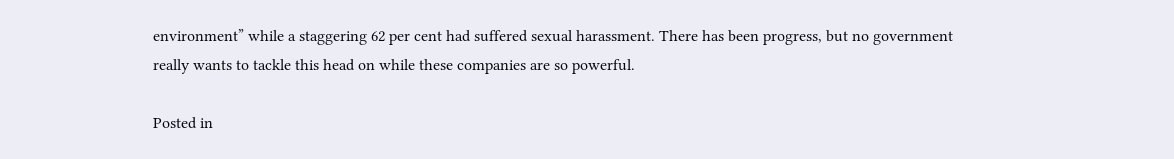environment” while a staggering 62 per cent had suffered sexual harassment. There has been progress, but no government really wants to tackle this head on while these companies are so powerful.

Posted in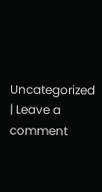Uncategorized | Leave a comment